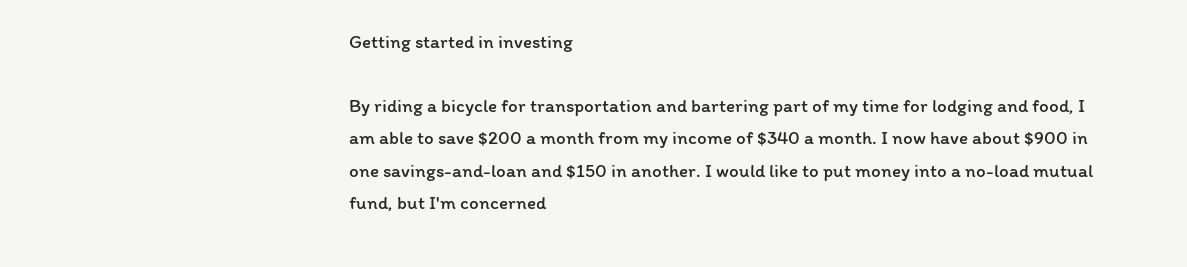Getting started in investing

By riding a bicycle for transportation and bartering part of my time for lodging and food, I am able to save $200 a month from my income of $340 a month. I now have about $900 in one savings-and-loan and $150 in another. I would like to put money into a no-load mutual fund, but I'm concerned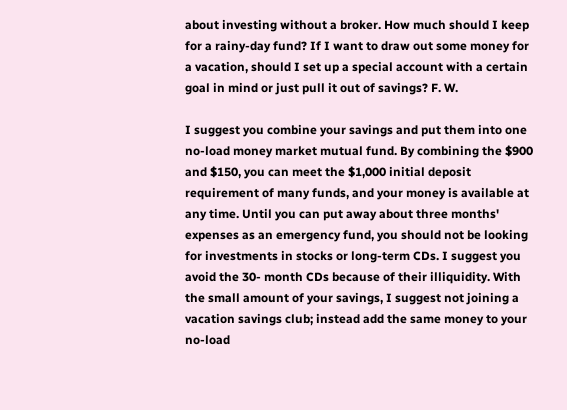about investing without a broker. How much should I keep for a rainy-day fund? If I want to draw out some money for a vacation, should I set up a special account with a certain goal in mind or just pull it out of savings? F. W.

I suggest you combine your savings and put them into one no-load money market mutual fund. By combining the $900 and $150, you can meet the $1,000 initial deposit requirement of many funds, and your money is available at any time. Until you can put away about three months' expenses as an emergency fund, you should not be looking for investments in stocks or long-term CDs. I suggest you avoid the 30- month CDs because of their illiquidity. With the small amount of your savings, I suggest not joining a vacation savings club; instead add the same money to your no-load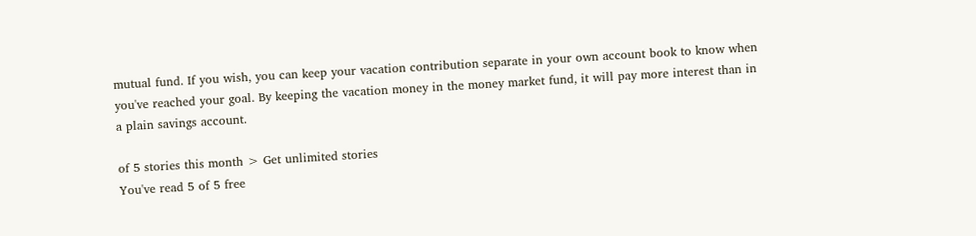mutual fund. If you wish, you can keep your vacation contribution separate in your own account book to know when you've reached your goal. By keeping the vacation money in the money market fund, it will pay more interest than in a plain savings account.

of 5 stories this month > Get unlimited stories
You've read 5 of 5 free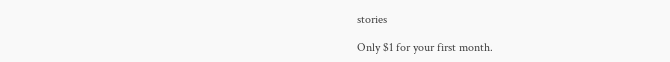stories

Only $1 for your first month.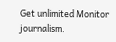Get unlimited Monitor journalism.